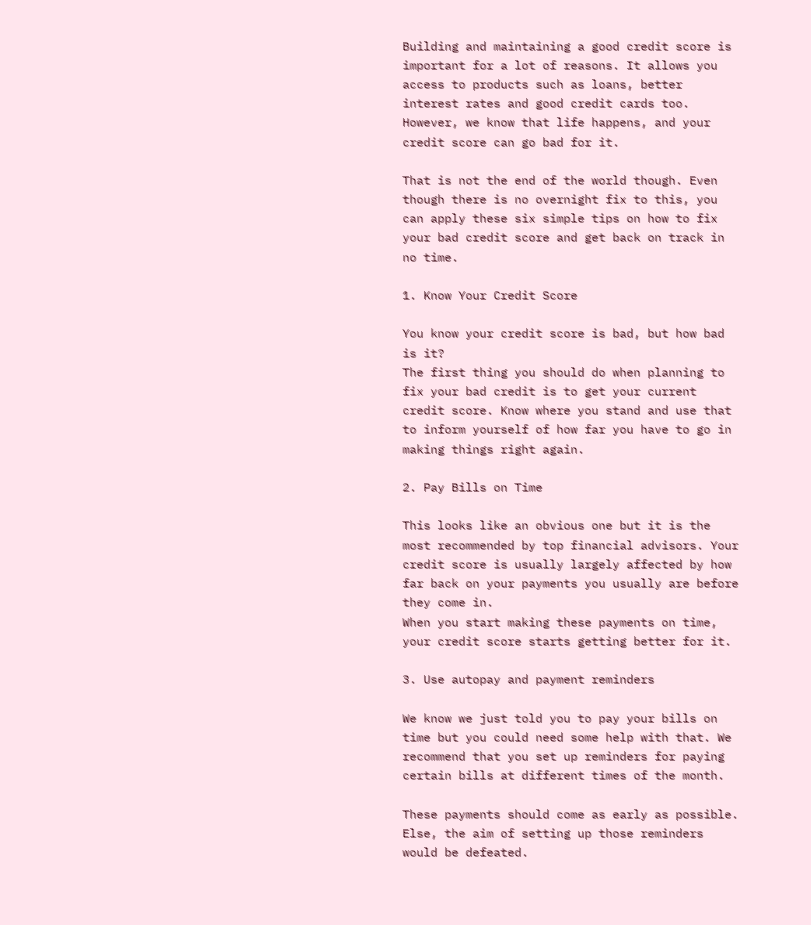Building and maintaining a good credit score is important for a lot of reasons. It allows you access to products such as loans, better interest rates and good credit cards too. However, we know that life happens, and your credit score can go bad for it.

That is not the end of the world though. Even though there is no overnight fix to this, you can apply these six simple tips on how to fix your bad credit score and get back on track in no time.

1. Know Your Credit Score

You know your credit score is bad, but how bad is it?
The first thing you should do when planning to fix your bad credit is to get your current credit score. Know where you stand and use that to inform yourself of how far you have to go in making things right again.

2. Pay Bills on Time

This looks like an obvious one but it is the most recommended by top financial advisors. Your credit score is usually largely affected by how far back on your payments you usually are before they come in.
When you start making these payments on time, your credit score starts getting better for it.

3. Use autopay and payment reminders

We know we just told you to pay your bills on time but you could need some help with that. We recommend that you set up reminders for paying certain bills at different times of the month.

These payments should come as early as possible. Else, the aim of setting up those reminders would be defeated.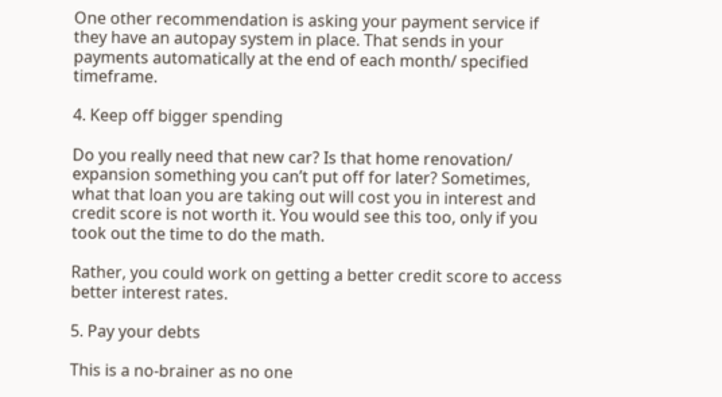One other recommendation is asking your payment service if they have an autopay system in place. That sends in your payments automatically at the end of each month/ specified timeframe.

4. Keep off bigger spending

Do you really need that new car? Is that home renovation/ expansion something you can’t put off for later? Sometimes, what that loan you are taking out will cost you in interest and credit score is not worth it. You would see this too, only if you took out the time to do the math.

Rather, you could work on getting a better credit score to access better interest rates.

5. Pay your debts

This is a no-brainer as no one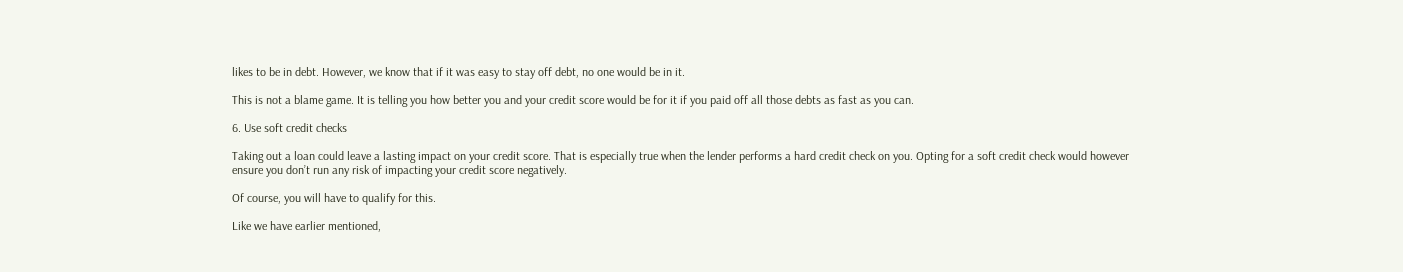likes to be in debt. However, we know that if it was easy to stay off debt, no one would be in it.

This is not a blame game. It is telling you how better you and your credit score would be for it if you paid off all those debts as fast as you can.

6. Use soft credit checks

Taking out a loan could leave a lasting impact on your credit score. That is especially true when the lender performs a hard credit check on you. Opting for a soft credit check would however ensure you don’t run any risk of impacting your credit score negatively.

Of course, you will have to qualify for this.

Like we have earlier mentioned,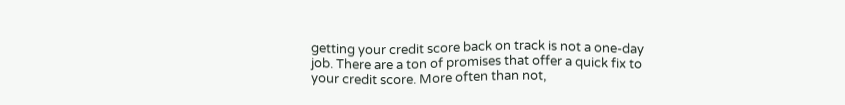getting your credit score back on track is not a one-day job. There are a ton of promises that offer a quick fix to your credit score. More often than not,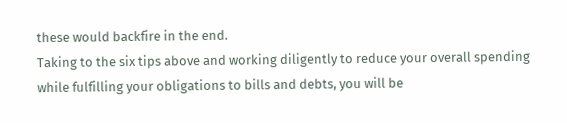these would backfire in the end.
Taking to the six tips above and working diligently to reduce your overall spending while fulfilling your obligations to bills and debts, you will be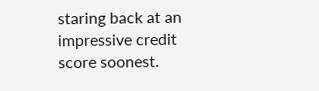staring back at an impressive credit score soonest.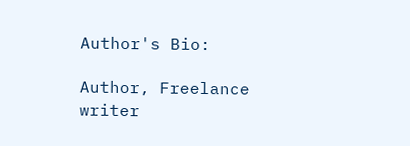Author's Bio:

Author, Freelance writer